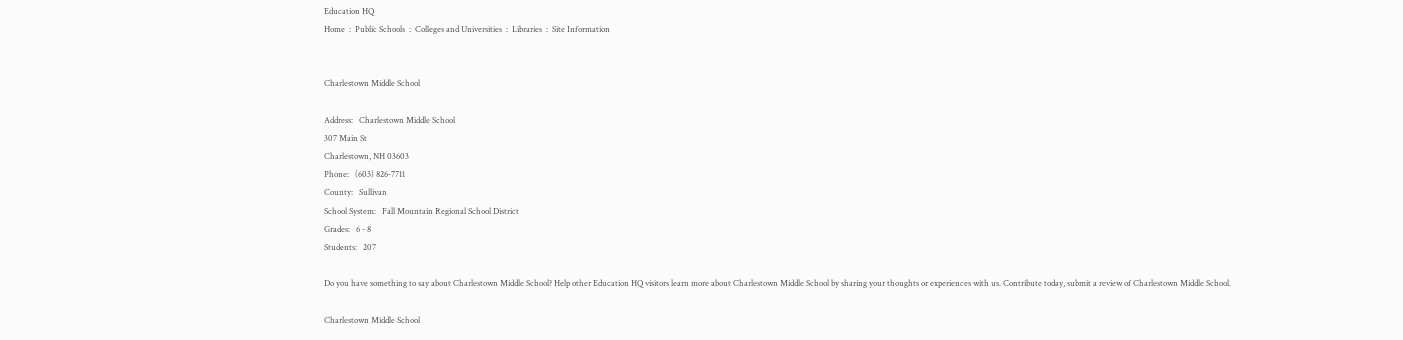Education HQ
Home  :  Public Schools  :  Colleges and Universities  :  Libraries  :  Site Information


Charlestown Middle School

Address:   Charlestown Middle School
307 Main St
Charlestown, NH 03603
Phone:   (603) 826-7711
County:   Sullivan
School System:   Fall Mountain Regional School District
Grades:   6 - 8
Students:   207

Do you have something to say about Charlestown Middle School? Help other Education HQ visitors learn more about Charlestown Middle School by sharing your thoughts or experiences with us. Contribute today, submit a review of Charlestown Middle School.

Charlestown Middle School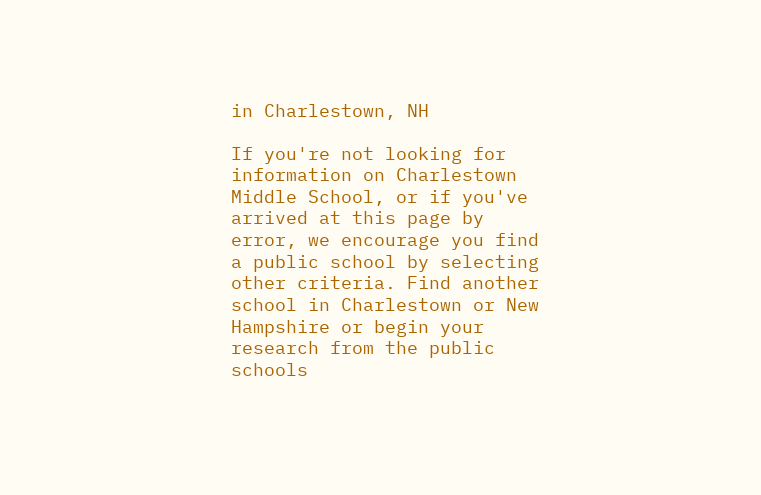in Charlestown, NH

If you're not looking for information on Charlestown Middle School, or if you've arrived at this page by error, we encourage you find a public school by selecting other criteria. Find another school in Charlestown or New Hampshire or begin your research from the public schools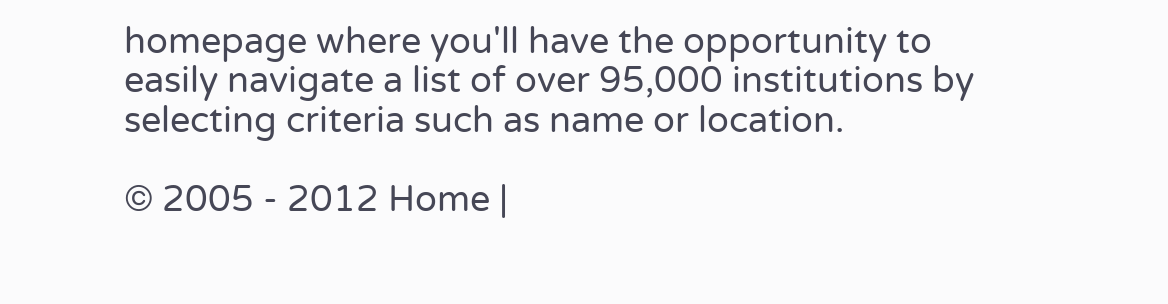homepage where you'll have the opportunity to easily navigate a list of over 95,000 institutions by selecting criteria such as name or location.

© 2005 - 2012 Home |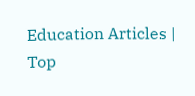Education Articles | Top